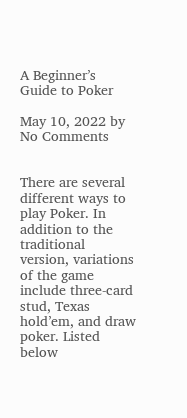A Beginner’s Guide to Poker

May 10, 2022 by No Comments


There are several different ways to play Poker. In addition to the traditional version, variations of the game include three-card stud, Texas hold’em, and draw poker. Listed below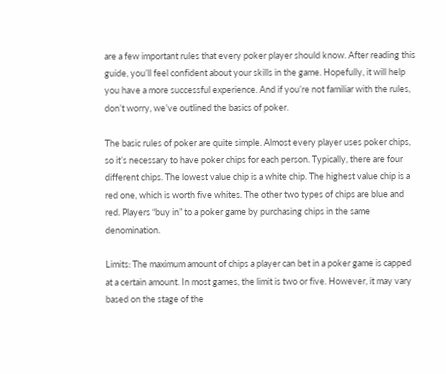are a few important rules that every poker player should know. After reading this guide, you’ll feel confident about your skills in the game. Hopefully, it will help you have a more successful experience. And if you’re not familiar with the rules, don’t worry, we’ve outlined the basics of poker.

The basic rules of poker are quite simple. Almost every player uses poker chips, so it’s necessary to have poker chips for each person. Typically, there are four different chips. The lowest value chip is a white chip. The highest value chip is a red one, which is worth five whites. The other two types of chips are blue and red. Players “buy in” to a poker game by purchasing chips in the same denomination.

Limits: The maximum amount of chips a player can bet in a poker game is capped at a certain amount. In most games, the limit is two or five. However, it may vary based on the stage of the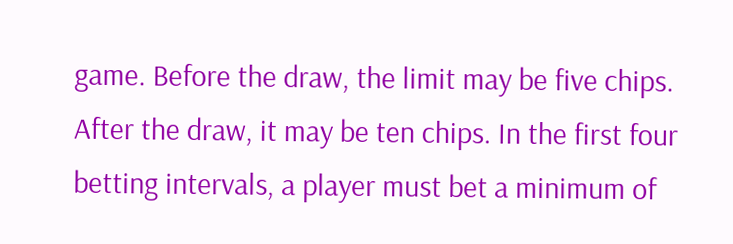game. Before the draw, the limit may be five chips. After the draw, it may be ten chips. In the first four betting intervals, a player must bet a minimum of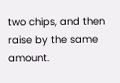two chips, and then raise by the same amount.